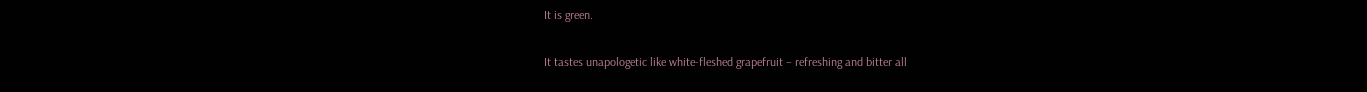It is green.

It tastes unapologetic like white-fleshed grapefruit – refreshing and bitter all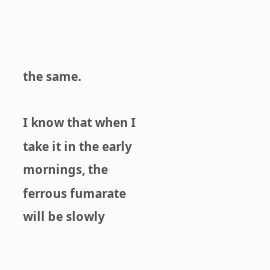the same.

I know that when I take it in the early mornings, the ferrous fumarate will be slowly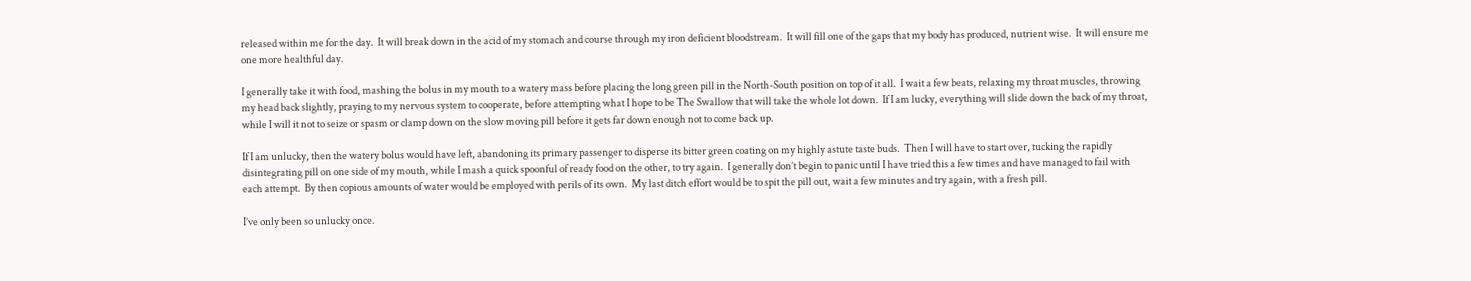released within me for the day.  It will break down in the acid of my stomach and course through my iron deficient bloodstream.  It will fill one of the gaps that my body has produced, nutrient wise.  It will ensure me one more healthful day.

I generally take it with food, mashing the bolus in my mouth to a watery mass before placing the long green pill in the North-South position on top of it all.  I wait a few beats, relaxing my throat muscles, throwing my head back slightly, praying to my nervous system to cooperate, before attempting what I hope to be The Swallow that will take the whole lot down.  If I am lucky, everything will slide down the back of my throat, while I will it not to seize or spasm or clamp down on the slow moving pill before it gets far down enough not to come back up.

If I am unlucky, then the watery bolus would have left, abandoning its primary passenger to disperse its bitter green coating on my highly astute taste buds.  Then I will have to start over, tucking the rapidly disintegrating pill on one side of my mouth, while I mash a quick spoonful of ready food on the other, to try again.  I generally don’t begin to panic until I have tried this a few times and have managed to fail with each attempt.  By then copious amounts of water would be employed with perils of its own.  My last ditch effort would be to spit the pill out, wait a few minutes and try again, with a fresh pill.

I’ve only been so unlucky once.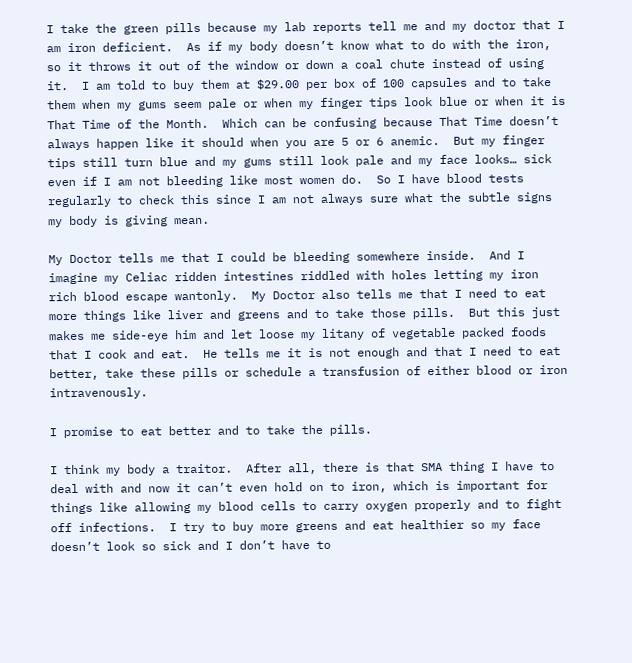I take the green pills because my lab reports tell me and my doctor that I am iron deficient.  As if my body doesn’t know what to do with the iron, so it throws it out of the window or down a coal chute instead of using it.  I am told to buy them at $29.00 per box of 100 capsules and to take them when my gums seem pale or when my finger tips look blue or when it is That Time of the Month.  Which can be confusing because That Time doesn’t always happen like it should when you are 5 or 6 anemic.  But my finger tips still turn blue and my gums still look pale and my face looks… sick even if I am not bleeding like most women do.  So I have blood tests regularly to check this since I am not always sure what the subtle signs my body is giving mean.

My Doctor tells me that I could be bleeding somewhere inside.  And I imagine my Celiac ridden intestines riddled with holes letting my iron rich blood escape wantonly.  My Doctor also tells me that I need to eat more things like liver and greens and to take those pills.  But this just makes me side-eye him and let loose my litany of vegetable packed foods that I cook and eat.  He tells me it is not enough and that I need to eat better, take these pills or schedule a transfusion of either blood or iron intravenously.

I promise to eat better and to take the pills.

I think my body a traitor.  After all, there is that SMA thing I have to deal with and now it can’t even hold on to iron, which is important for things like allowing my blood cells to carry oxygen properly and to fight off infections.  I try to buy more greens and eat healthier so my face doesn’t look so sick and I don’t have to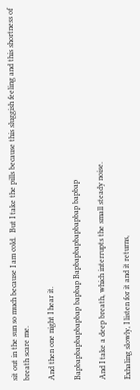sit out in the sun so much because I am cold.  But I take the pills because this sluggish feeling and this shortness of breath scare me.

And then one night I hear it.

Bapbapbapbapbapbap bapbap Bapbapbapbapbapbap bapbap

And I take a deep breath, which interrupts the small steady noise.

Exhaling slowly, I listen for it and it returns,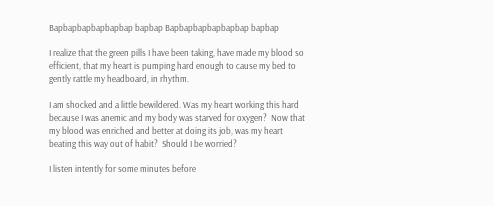Bapbapbapbapbapbap bapbap Bapbapbapbapbapbap bapbap

I realize that the green pills I have been taking, have made my blood so efficient, that my heart is pumping hard enough to cause my bed to gently rattle my headboard, in rhythm.

I am shocked and a little bewildered. Was my heart working this hard because I was anemic and my body was starved for oxygen?  Now that my blood was enriched and better at doing its job, was my heart beating this way out of habit?  Should I be worried?

I listen intently for some minutes before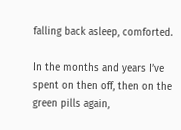falling back asleep, comforted.

In the months and years I’ve spent on then off, then on the green pills again,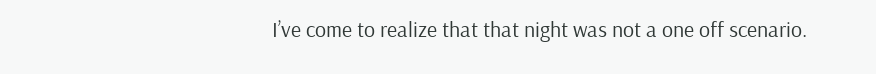I’ve come to realize that that night was not a one off scenario.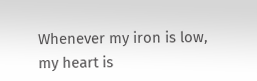Whenever my iron is low, my heart is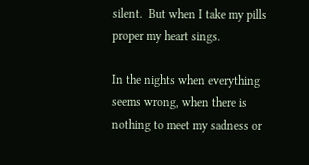silent.  But when I take my pills proper my heart sings.

In the nights when everything seems wrong, when there is nothing to meet my sadness or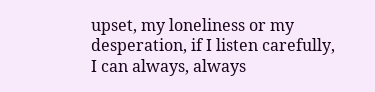upset, my loneliness or my desperation, if I listen carefully, I can always, always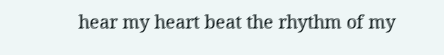hear my heart beat the rhythm of my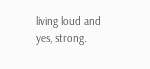living loud and yes, strong.